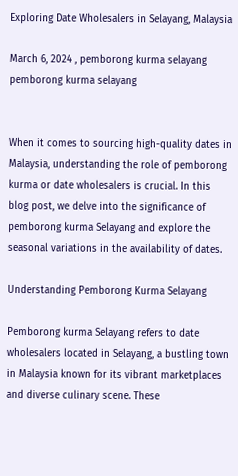Exploring Date Wholesalers in Selayang, Malaysia

March 6, 2024 , pemborong kurma selayang
pemborong kurma selayang


When it comes to sourcing high-quality dates in Malaysia, understanding the role of pemborong kurma or date wholesalers is crucial. In this blog post, we delve into the significance of pemborong kurma Selayang and explore the seasonal variations in the availability of dates.

Understanding Pemborong Kurma Selayang

Pemborong kurma Selayang refers to date wholesalers located in Selayang, a bustling town in Malaysia known for its vibrant marketplaces and diverse culinary scene. These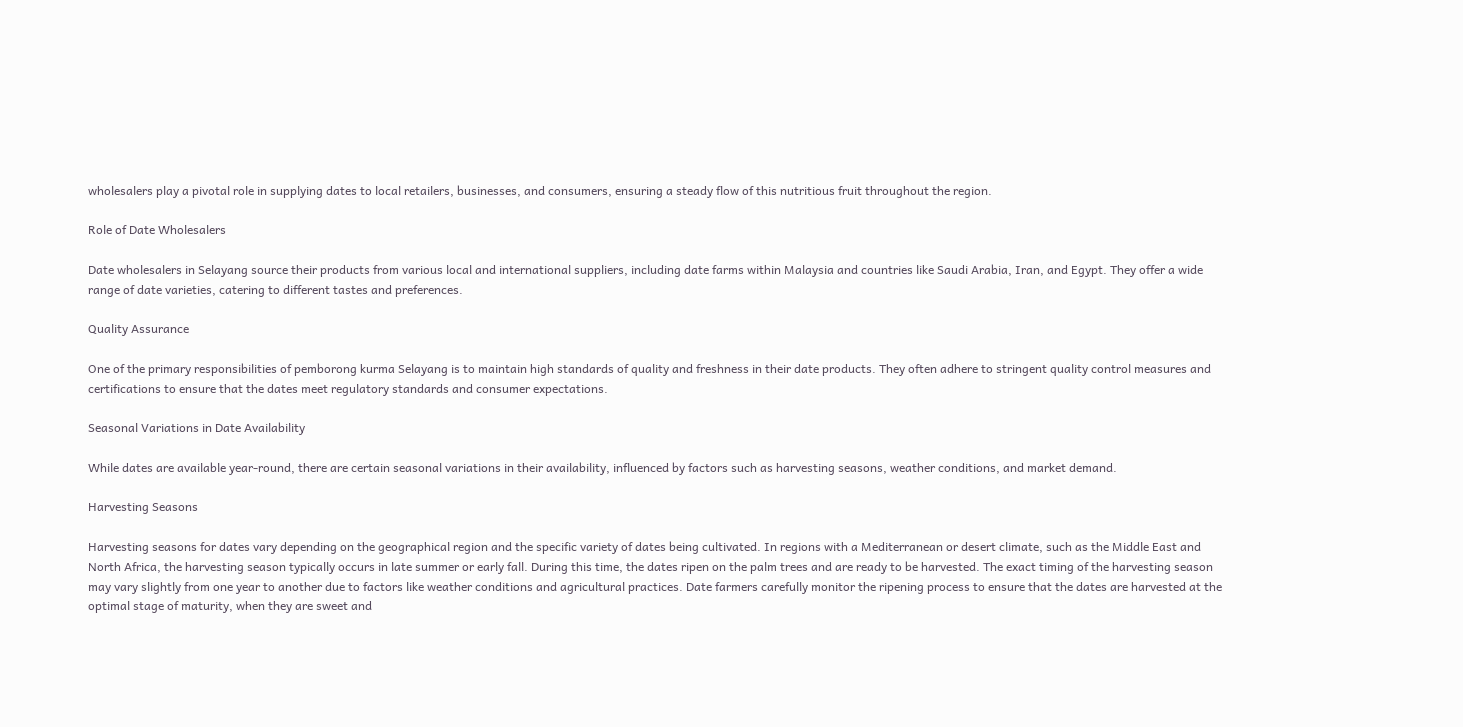wholesalers play a pivotal role in supplying dates to local retailers, businesses, and consumers, ensuring a steady flow of this nutritious fruit throughout the region.

Role of Date Wholesalers

Date wholesalers in Selayang source their products from various local and international suppliers, including date farms within Malaysia and countries like Saudi Arabia, Iran, and Egypt. They offer a wide range of date varieties, catering to different tastes and preferences.

Quality Assurance

One of the primary responsibilities of pemborong kurma Selayang is to maintain high standards of quality and freshness in their date products. They often adhere to stringent quality control measures and certifications to ensure that the dates meet regulatory standards and consumer expectations.

Seasonal Variations in Date Availability

While dates are available year-round, there are certain seasonal variations in their availability, influenced by factors such as harvesting seasons, weather conditions, and market demand.

Harvesting Seasons

Harvesting seasons for dates vary depending on the geographical region and the specific variety of dates being cultivated. In regions with a Mediterranean or desert climate, such as the Middle East and North Africa, the harvesting season typically occurs in late summer or early fall. During this time, the dates ripen on the palm trees and are ready to be harvested. The exact timing of the harvesting season may vary slightly from one year to another due to factors like weather conditions and agricultural practices. Date farmers carefully monitor the ripening process to ensure that the dates are harvested at the optimal stage of maturity, when they are sweet and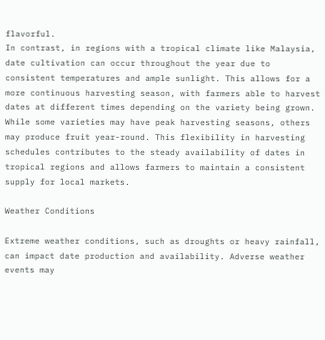flavorful.
In contrast, in regions with a tropical climate like Malaysia, date cultivation can occur throughout the year due to consistent temperatures and ample sunlight. This allows for a more continuous harvesting season, with farmers able to harvest dates at different times depending on the variety being grown. While some varieties may have peak harvesting seasons, others may produce fruit year-round. This flexibility in harvesting schedules contributes to the steady availability of dates in tropical regions and allows farmers to maintain a consistent supply for local markets.

Weather Conditions

Extreme weather conditions, such as droughts or heavy rainfall, can impact date production and availability. Adverse weather events may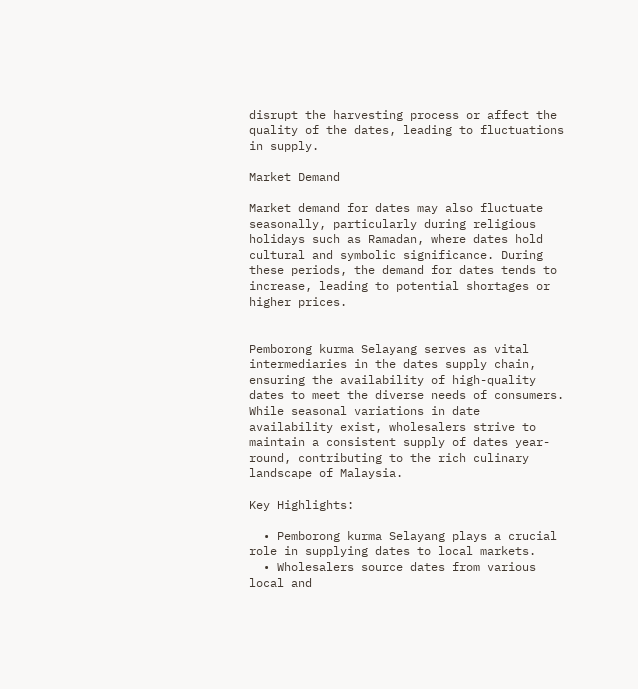disrupt the harvesting process or affect the quality of the dates, leading to fluctuations in supply.

Market Demand

Market demand for dates may also fluctuate seasonally, particularly during religious holidays such as Ramadan, where dates hold cultural and symbolic significance. During these periods, the demand for dates tends to increase, leading to potential shortages or higher prices.


Pemborong kurma Selayang serves as vital intermediaries in the dates supply chain, ensuring the availability of high-quality dates to meet the diverse needs of consumers. While seasonal variations in date availability exist, wholesalers strive to maintain a consistent supply of dates year-round, contributing to the rich culinary landscape of Malaysia.

Key Highlights:

  • Pemborong kurma Selayang plays a crucial role in supplying dates to local markets.
  • Wholesalers source dates from various local and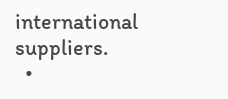international suppliers.
  •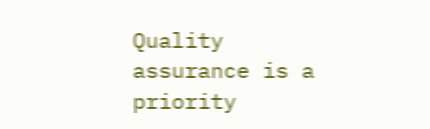Quality assurance is a priority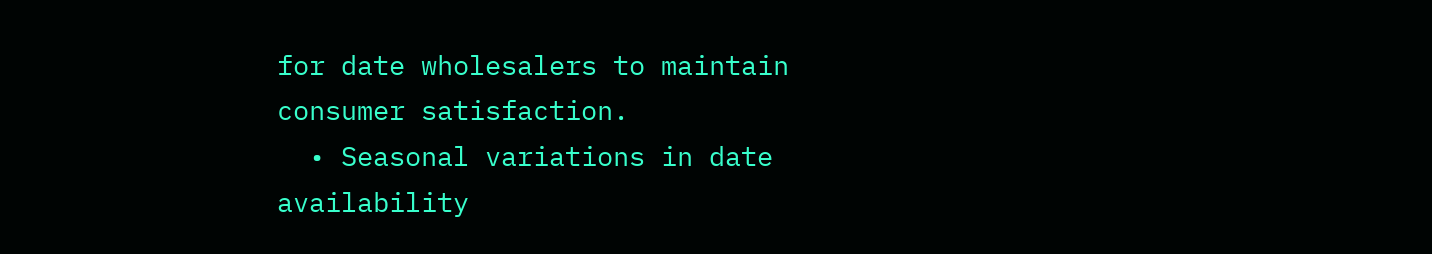for date wholesalers to maintain consumer satisfaction.
  • Seasonal variations in date availability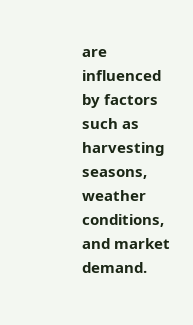are influenced by factors such as harvesting seasons, weather conditions, and market demand.